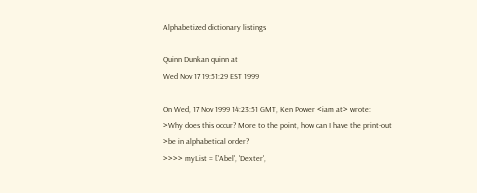Alphabetized dictionary listings

Quinn Dunkan quinn at
Wed Nov 17 19:51:29 EST 1999

On Wed, 17 Nov 1999 14:23:51 GMT, Ken Power <iam at> wrote:
>Why does this occur? More to the point, how can I have the print-out
>be in alphabetical order?
>>>> myList = ['Abel', 'Dexter',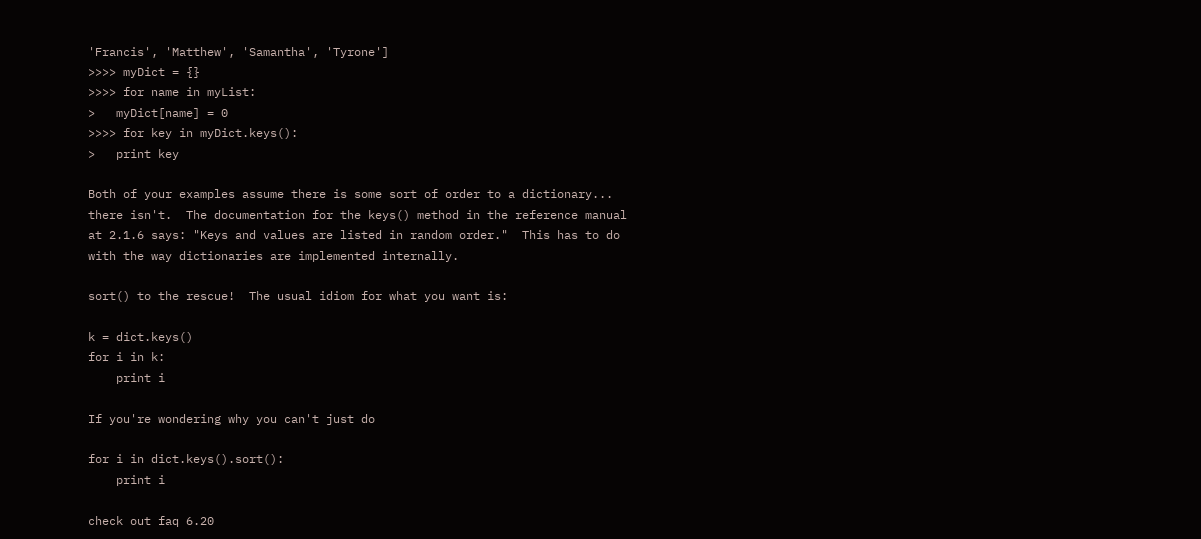'Francis', 'Matthew', 'Samantha', 'Tyrone']
>>>> myDict = {}
>>>> for name in myList:
>   myDict[name] = 0
>>>> for key in myDict.keys():
>   print key

Both of your examples assume there is some sort of order to a dictionary...
there isn't.  The documentation for the keys() method in the reference manual
at 2.1.6 says: "Keys and values are listed in random order."  This has to do
with the way dictionaries are implemented internally.

sort() to the rescue!  The usual idiom for what you want is:

k = dict.keys()
for i in k:
    print i

If you're wondering why you can't just do

for i in dict.keys().sort():
    print i

check out faq 6.20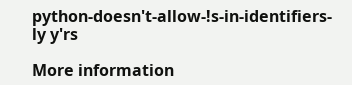python-doesn't-allow-!s-in-identifiers-ly y'rs

More information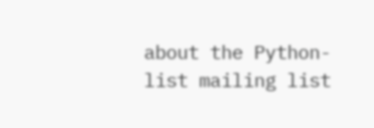about the Python-list mailing list